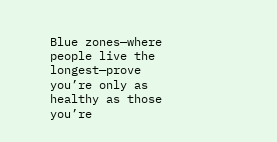Blue zones—where people live the longest—prove you’re only as healthy as those you’re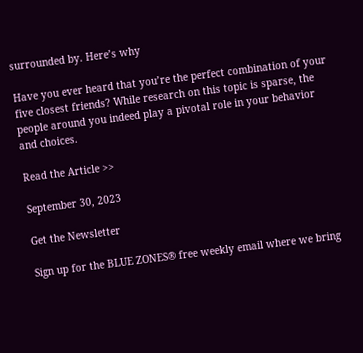surrounded by. Here’s why

Have you ever heard that you’re the perfect combination of your five closest friends? While research on this topic is sparse, the people around you indeed play a pivotal role in your behavior and choices.

Read the Article >>

September 30, 2023

Get the Newsletter

Sign up for the BLUE ZONES® free weekly email where we bring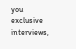you exclusive interviews,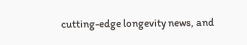cutting-edge longevity news, and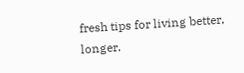fresh tips for living better, longer.